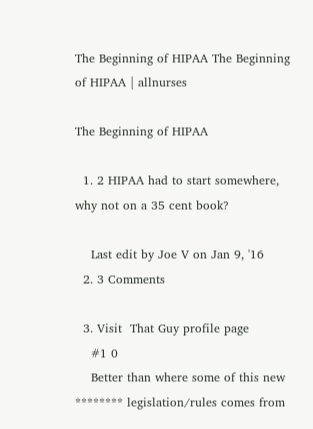The Beginning of HIPAA The Beginning of HIPAA | allnurses

The Beginning of HIPAA

  1. 2 HIPAA had to start somewhere, why not on a 35 cent book?

    Last edit by Joe V on Jan 9, '16
  2. 3 Comments

  3. Visit  That Guy profile page
    #1 0
    Better than where some of this new ******** legislation/rules comes from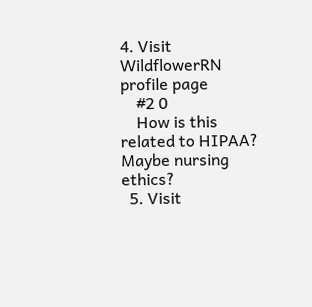4. Visit  WildflowerRN profile page
    #2 0
    How is this related to HIPAA? Maybe nursing ethics?
  5. Visit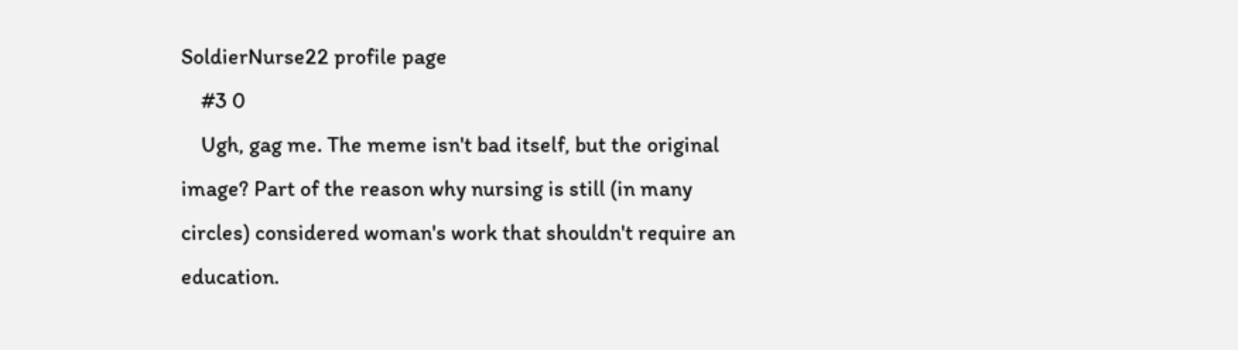SoldierNurse22 profile page
    #3 0
    Ugh, gag me. The meme isn't bad itself, but the original image? Part of the reason why nursing is still (in many circles) considered woman's work that shouldn't require an education.